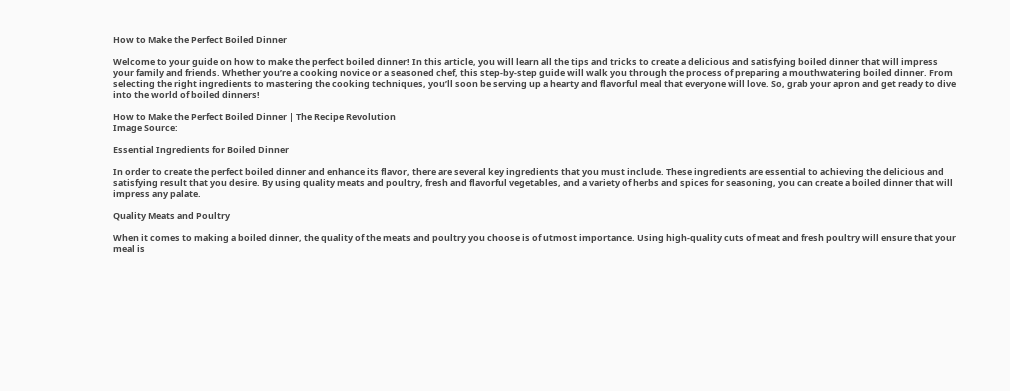How to Make the Perfect Boiled Dinner

Welcome to your guide on how to make the perfect boiled dinner! In this article, you will learn all the tips and tricks to create a delicious and satisfying boiled dinner that will impress your family and friends. Whether you’re a cooking novice or a seasoned chef, this step-by-step guide will walk you through the process of preparing a mouthwatering boiled dinner. From selecting the right ingredients to mastering the cooking techniques, you’ll soon be serving up a hearty and flavorful meal that everyone will love. So, grab your apron and get ready to dive into the world of boiled dinners!

How to Make the Perfect Boiled Dinner | The Recipe Revolution
Image Source:

Essential Ingredients for Boiled Dinner

In order to create the perfect boiled dinner and enhance its flavor, there are several key ingredients that you must include. These ingredients are essential to achieving the delicious and satisfying result that you desire. By using quality meats and poultry, fresh and flavorful vegetables, and a variety of herbs and spices for seasoning, you can create a boiled dinner that will impress any palate.

Quality Meats and Poultry

When it comes to making a boiled dinner, the quality of the meats and poultry you choose is of utmost importance. Using high-quality cuts of meat and fresh poultry will ensure that your meal is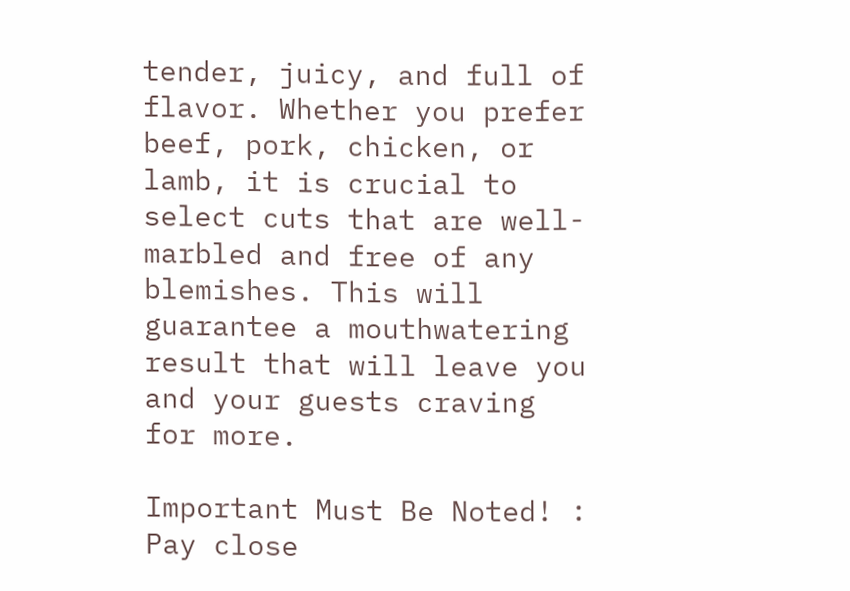tender, juicy, and full of flavor. Whether you prefer beef, pork, chicken, or lamb, it is crucial to select cuts that are well-marbled and free of any blemishes. This will guarantee a mouthwatering result that will leave you and your guests craving for more.

Important Must Be Noted! : Pay close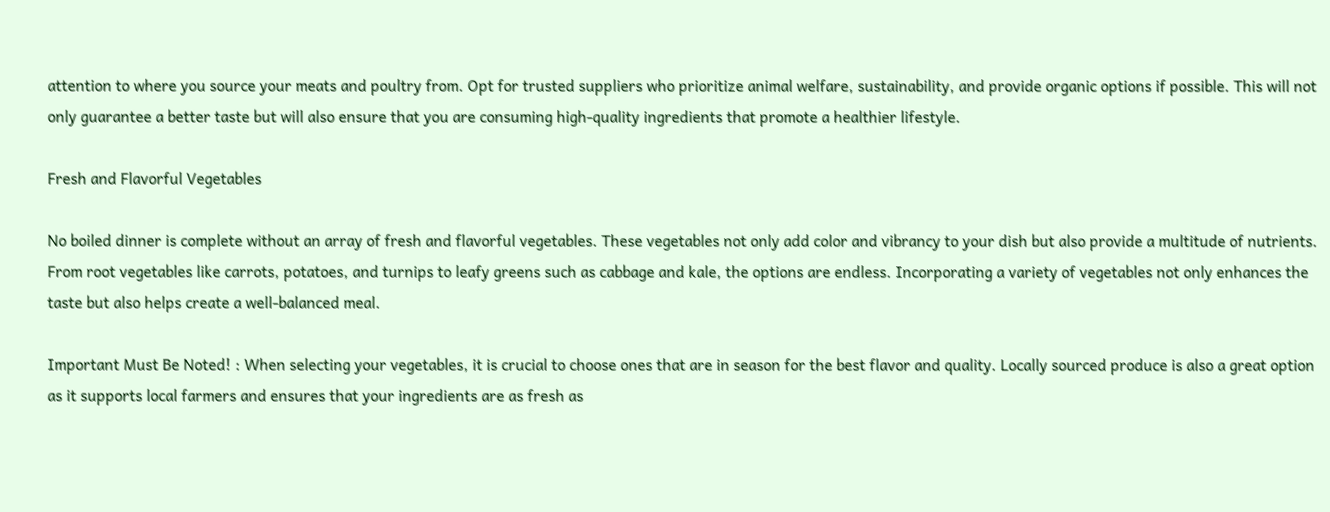attention to where you source your meats and poultry from. Opt for trusted suppliers who prioritize animal welfare, sustainability, and provide organic options if possible. This will not only guarantee a better taste but will also ensure that you are consuming high-quality ingredients that promote a healthier lifestyle.

Fresh and Flavorful Vegetables

No boiled dinner is complete without an array of fresh and flavorful vegetables. These vegetables not only add color and vibrancy to your dish but also provide a multitude of nutrients. From root vegetables like carrots, potatoes, and turnips to leafy greens such as cabbage and kale, the options are endless. Incorporating a variety of vegetables not only enhances the taste but also helps create a well-balanced meal.

Important Must Be Noted! : When selecting your vegetables, it is crucial to choose ones that are in season for the best flavor and quality. Locally sourced produce is also a great option as it supports local farmers and ensures that your ingredients are as fresh as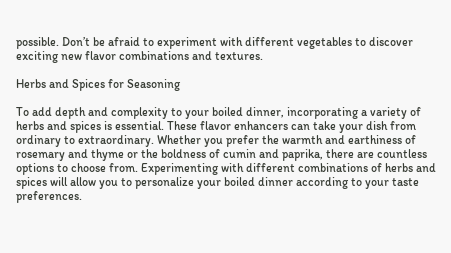possible. Don’t be afraid to experiment with different vegetables to discover exciting new flavor combinations and textures.

Herbs and Spices for Seasoning

To add depth and complexity to your boiled dinner, incorporating a variety of herbs and spices is essential. These flavor enhancers can take your dish from ordinary to extraordinary. Whether you prefer the warmth and earthiness of rosemary and thyme or the boldness of cumin and paprika, there are countless options to choose from. Experimenting with different combinations of herbs and spices will allow you to personalize your boiled dinner according to your taste preferences.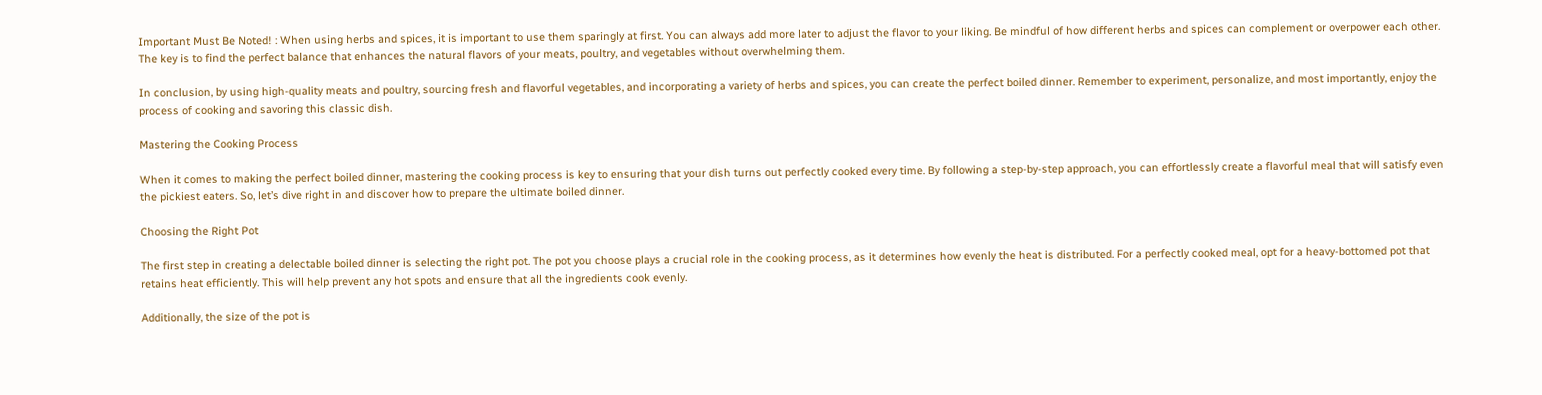Important Must Be Noted! : When using herbs and spices, it is important to use them sparingly at first. You can always add more later to adjust the flavor to your liking. Be mindful of how different herbs and spices can complement or overpower each other. The key is to find the perfect balance that enhances the natural flavors of your meats, poultry, and vegetables without overwhelming them.

In conclusion, by using high-quality meats and poultry, sourcing fresh and flavorful vegetables, and incorporating a variety of herbs and spices, you can create the perfect boiled dinner. Remember to experiment, personalize, and most importantly, enjoy the process of cooking and savoring this classic dish.

Mastering the Cooking Process

When it comes to making the perfect boiled dinner, mastering the cooking process is key to ensuring that your dish turns out perfectly cooked every time. By following a step-by-step approach, you can effortlessly create a flavorful meal that will satisfy even the pickiest eaters. So, let’s dive right in and discover how to prepare the ultimate boiled dinner.

Choosing the Right Pot

The first step in creating a delectable boiled dinner is selecting the right pot. The pot you choose plays a crucial role in the cooking process, as it determines how evenly the heat is distributed. For a perfectly cooked meal, opt for a heavy-bottomed pot that retains heat efficiently. This will help prevent any hot spots and ensure that all the ingredients cook evenly.

Additionally, the size of the pot is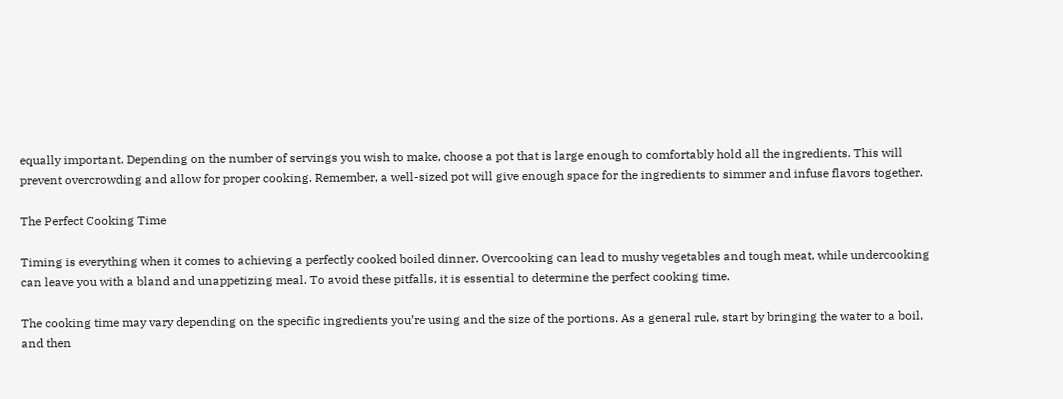equally important. Depending on the number of servings you wish to make, choose a pot that is large enough to comfortably hold all the ingredients. This will prevent overcrowding and allow for proper cooking. Remember, a well-sized pot will give enough space for the ingredients to simmer and infuse flavors together.

The Perfect Cooking Time

Timing is everything when it comes to achieving a perfectly cooked boiled dinner. Overcooking can lead to mushy vegetables and tough meat, while undercooking can leave you with a bland and unappetizing meal. To avoid these pitfalls, it is essential to determine the perfect cooking time.

The cooking time may vary depending on the specific ingredients you’re using and the size of the portions. As a general rule, start by bringing the water to a boil, and then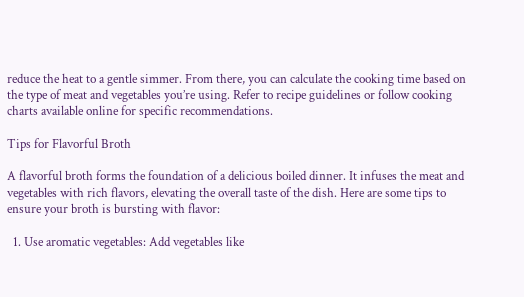reduce the heat to a gentle simmer. From there, you can calculate the cooking time based on the type of meat and vegetables you’re using. Refer to recipe guidelines or follow cooking charts available online for specific recommendations.

Tips for Flavorful Broth

A flavorful broth forms the foundation of a delicious boiled dinner. It infuses the meat and vegetables with rich flavors, elevating the overall taste of the dish. Here are some tips to ensure your broth is bursting with flavor:

  1. Use aromatic vegetables: Add vegetables like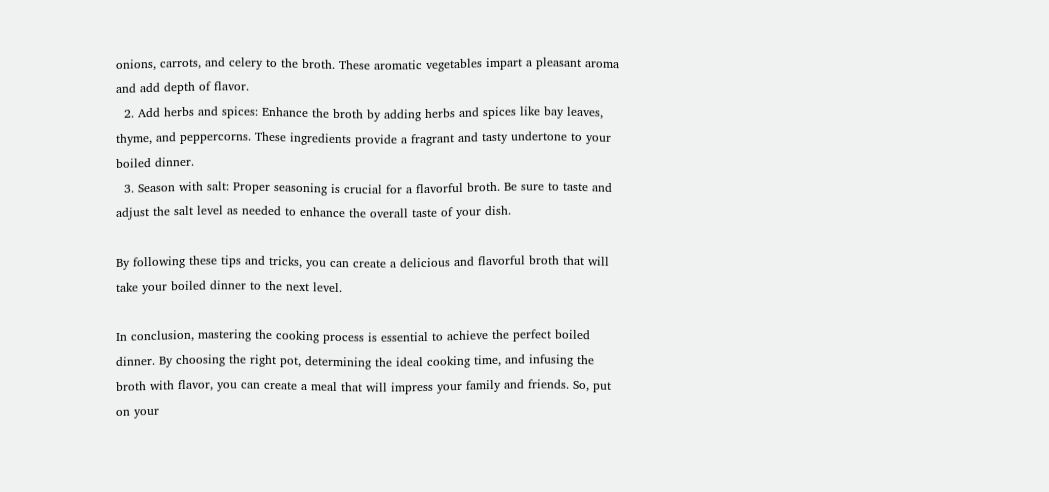onions, carrots, and celery to the broth. These aromatic vegetables impart a pleasant aroma and add depth of flavor.
  2. Add herbs and spices: Enhance the broth by adding herbs and spices like bay leaves, thyme, and peppercorns. These ingredients provide a fragrant and tasty undertone to your boiled dinner.
  3. Season with salt: Proper seasoning is crucial for a flavorful broth. Be sure to taste and adjust the salt level as needed to enhance the overall taste of your dish.

By following these tips and tricks, you can create a delicious and flavorful broth that will take your boiled dinner to the next level.

In conclusion, mastering the cooking process is essential to achieve the perfect boiled dinner. By choosing the right pot, determining the ideal cooking time, and infusing the broth with flavor, you can create a meal that will impress your family and friends. So, put on your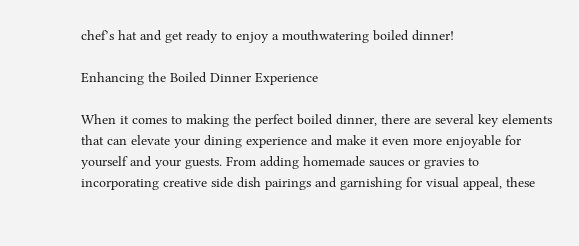chef’s hat and get ready to enjoy a mouthwatering boiled dinner!

Enhancing the Boiled Dinner Experience

When it comes to making the perfect boiled dinner, there are several key elements that can elevate your dining experience and make it even more enjoyable for yourself and your guests. From adding homemade sauces or gravies to incorporating creative side dish pairings and garnishing for visual appeal, these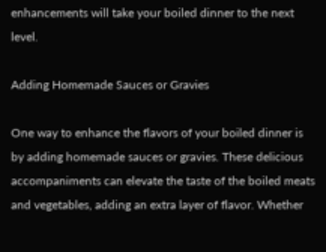enhancements will take your boiled dinner to the next level.

Adding Homemade Sauces or Gravies

One way to enhance the flavors of your boiled dinner is by adding homemade sauces or gravies. These delicious accompaniments can elevate the taste of the boiled meats and vegetables, adding an extra layer of flavor. Whether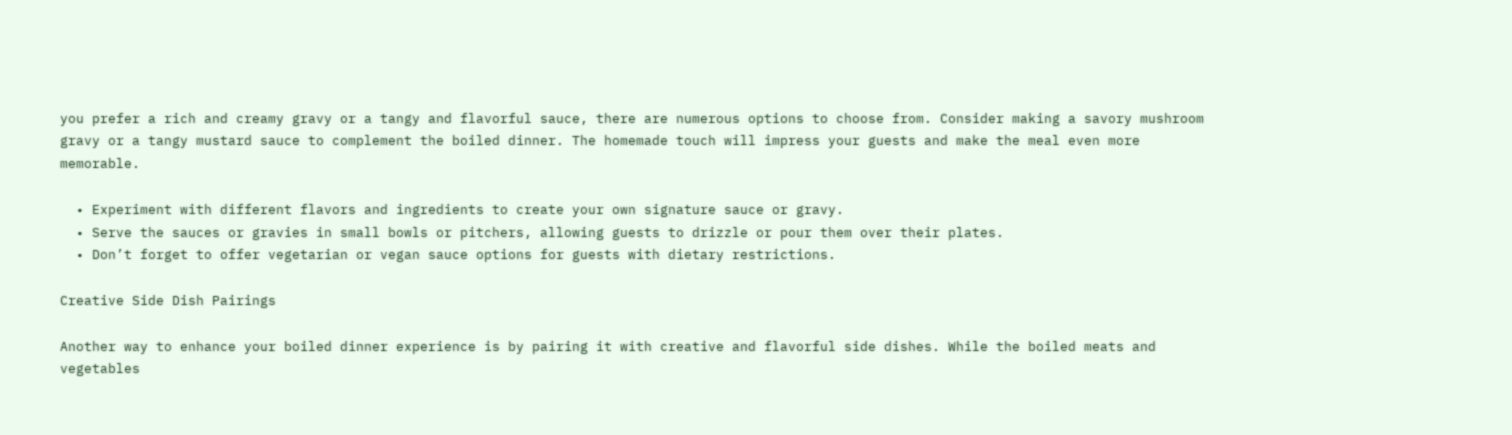you prefer a rich and creamy gravy or a tangy and flavorful sauce, there are numerous options to choose from. Consider making a savory mushroom gravy or a tangy mustard sauce to complement the boiled dinner. The homemade touch will impress your guests and make the meal even more memorable.

  • Experiment with different flavors and ingredients to create your own signature sauce or gravy.
  • Serve the sauces or gravies in small bowls or pitchers, allowing guests to drizzle or pour them over their plates.
  • Don’t forget to offer vegetarian or vegan sauce options for guests with dietary restrictions.

Creative Side Dish Pairings

Another way to enhance your boiled dinner experience is by pairing it with creative and flavorful side dishes. While the boiled meats and vegetables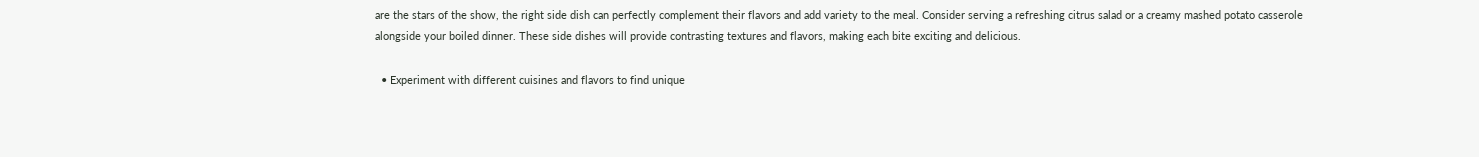are the stars of the show, the right side dish can perfectly complement their flavors and add variety to the meal. Consider serving a refreshing citrus salad or a creamy mashed potato casserole alongside your boiled dinner. These side dishes will provide contrasting textures and flavors, making each bite exciting and delicious.

  • Experiment with different cuisines and flavors to find unique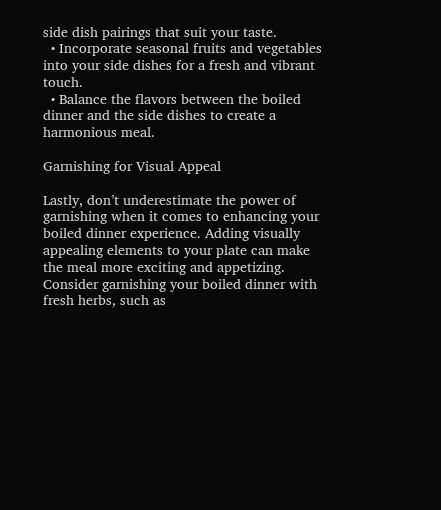side dish pairings that suit your taste.
  • Incorporate seasonal fruits and vegetables into your side dishes for a fresh and vibrant touch.
  • Balance the flavors between the boiled dinner and the side dishes to create a harmonious meal.

Garnishing for Visual Appeal

Lastly, don’t underestimate the power of garnishing when it comes to enhancing your boiled dinner experience. Adding visually appealing elements to your plate can make the meal more exciting and appetizing. Consider garnishing your boiled dinner with fresh herbs, such as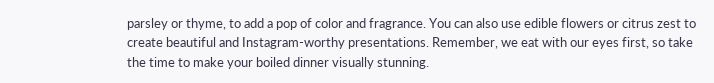parsley or thyme, to add a pop of color and fragrance. You can also use edible flowers or citrus zest to create beautiful and Instagram-worthy presentations. Remember, we eat with our eyes first, so take the time to make your boiled dinner visually stunning.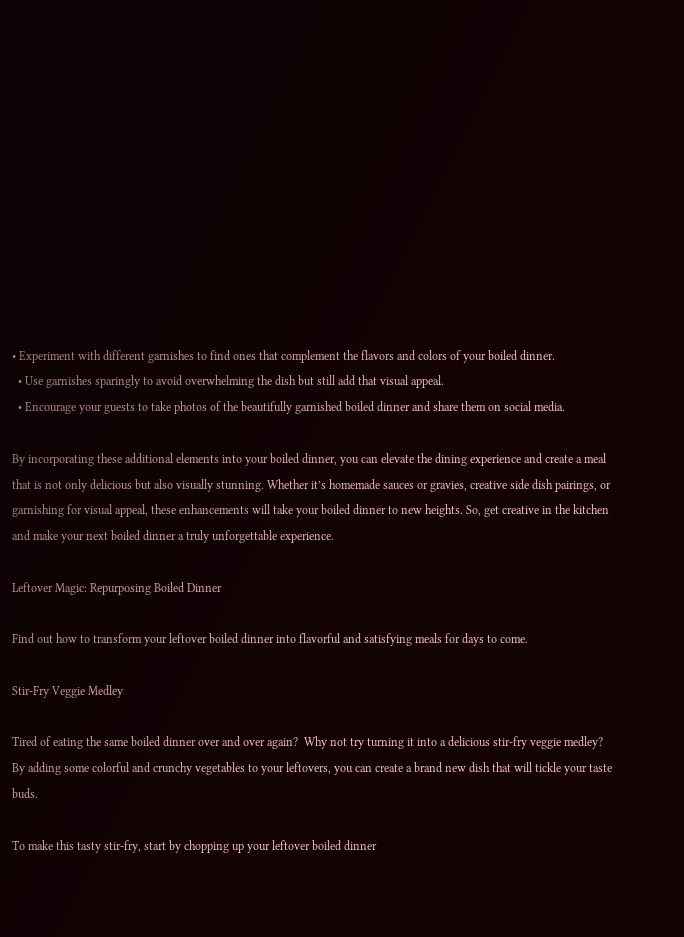• Experiment with different garnishes to find ones that complement the flavors and colors of your boiled dinner.
  • Use garnishes sparingly to avoid overwhelming the dish but still add that visual appeal.
  • Encourage your guests to take photos of the beautifully garnished boiled dinner and share them on social media.

By incorporating these additional elements into your boiled dinner, you can elevate the dining experience and create a meal that is not only delicious but also visually stunning. Whether it’s homemade sauces or gravies, creative side dish pairings, or garnishing for visual appeal, these enhancements will take your boiled dinner to new heights. So, get creative in the kitchen and make your next boiled dinner a truly unforgettable experience.

Leftover Magic: Repurposing Boiled Dinner

Find out how to transform your leftover boiled dinner into flavorful and satisfying meals for days to come.

Stir-Fry Veggie Medley

Tired of eating the same boiled dinner over and over again?  Why not try turning it into a delicious stir-fry veggie medley? By adding some colorful and crunchy vegetables to your leftovers, you can create a brand new dish that will tickle your taste buds.

To make this tasty stir-fry, start by chopping up your leftover boiled dinner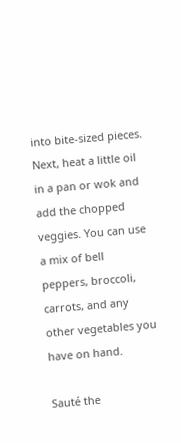into bite-sized pieces. Next, heat a little oil in a pan or wok and add the chopped veggies. You can use a mix of bell peppers, broccoli, carrots, and any other vegetables you have on hand.

Sauté the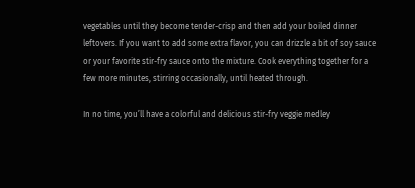vegetables until they become tender-crisp and then add your boiled dinner leftovers. If you want to add some extra flavor, you can drizzle a bit of soy sauce or your favorite stir-fry sauce onto the mixture. Cook everything together for a few more minutes, stirring occasionally, until heated through.

In no time, you’ll have a colorful and delicious stir-fry veggie medley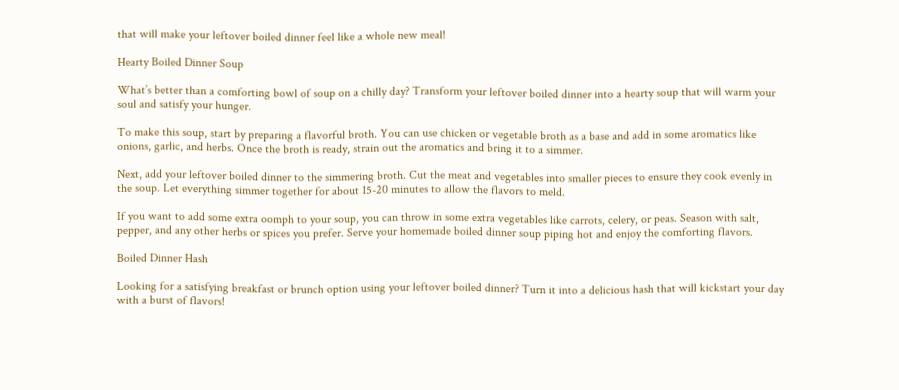that will make your leftover boiled dinner feel like a whole new meal!

Hearty Boiled Dinner Soup

What’s better than a comforting bowl of soup on a chilly day? Transform your leftover boiled dinner into a hearty soup that will warm your soul and satisfy your hunger.

To make this soup, start by preparing a flavorful broth. You can use chicken or vegetable broth as a base and add in some aromatics like onions, garlic, and herbs. Once the broth is ready, strain out the aromatics and bring it to a simmer.

Next, add your leftover boiled dinner to the simmering broth. Cut the meat and vegetables into smaller pieces to ensure they cook evenly in the soup. Let everything simmer together for about 15-20 minutes to allow the flavors to meld.

If you want to add some extra oomph to your soup, you can throw in some extra vegetables like carrots, celery, or peas. Season with salt, pepper, and any other herbs or spices you prefer. Serve your homemade boiled dinner soup piping hot and enjoy the comforting flavors.

Boiled Dinner Hash

Looking for a satisfying breakfast or brunch option using your leftover boiled dinner? Turn it into a delicious hash that will kickstart your day with a burst of flavors!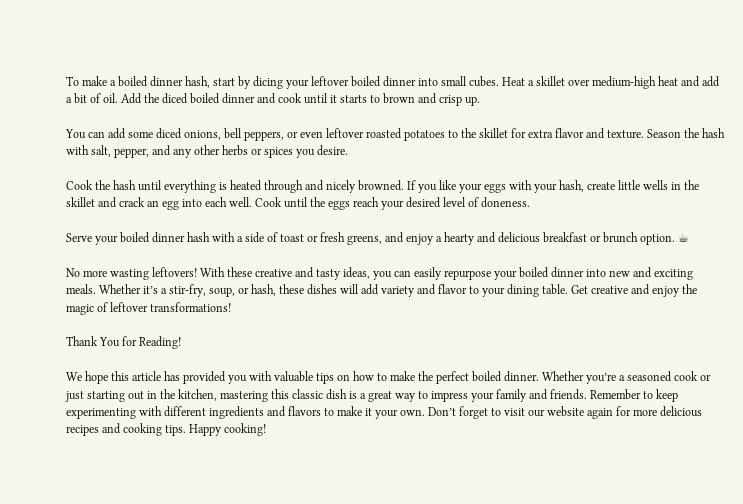To make a boiled dinner hash, start by dicing your leftover boiled dinner into small cubes. Heat a skillet over medium-high heat and add a bit of oil. Add the diced boiled dinner and cook until it starts to brown and crisp up.

You can add some diced onions, bell peppers, or even leftover roasted potatoes to the skillet for extra flavor and texture. Season the hash with salt, pepper, and any other herbs or spices you desire.

Cook the hash until everything is heated through and nicely browned. If you like your eggs with your hash, create little wells in the skillet and crack an egg into each well. Cook until the eggs reach your desired level of doneness.

Serve your boiled dinner hash with a side of toast or fresh greens, and enjoy a hearty and delicious breakfast or brunch option. ☕

No more wasting leftovers! With these creative and tasty ideas, you can easily repurpose your boiled dinner into new and exciting meals. Whether it’s a stir-fry, soup, or hash, these dishes will add variety and flavor to your dining table. Get creative and enjoy the magic of leftover transformations!

Thank You for Reading!

We hope this article has provided you with valuable tips on how to make the perfect boiled dinner. Whether you’re a seasoned cook or just starting out in the kitchen, mastering this classic dish is a great way to impress your family and friends. Remember to keep experimenting with different ingredients and flavors to make it your own. Don’t forget to visit our website again for more delicious recipes and cooking tips. Happy cooking!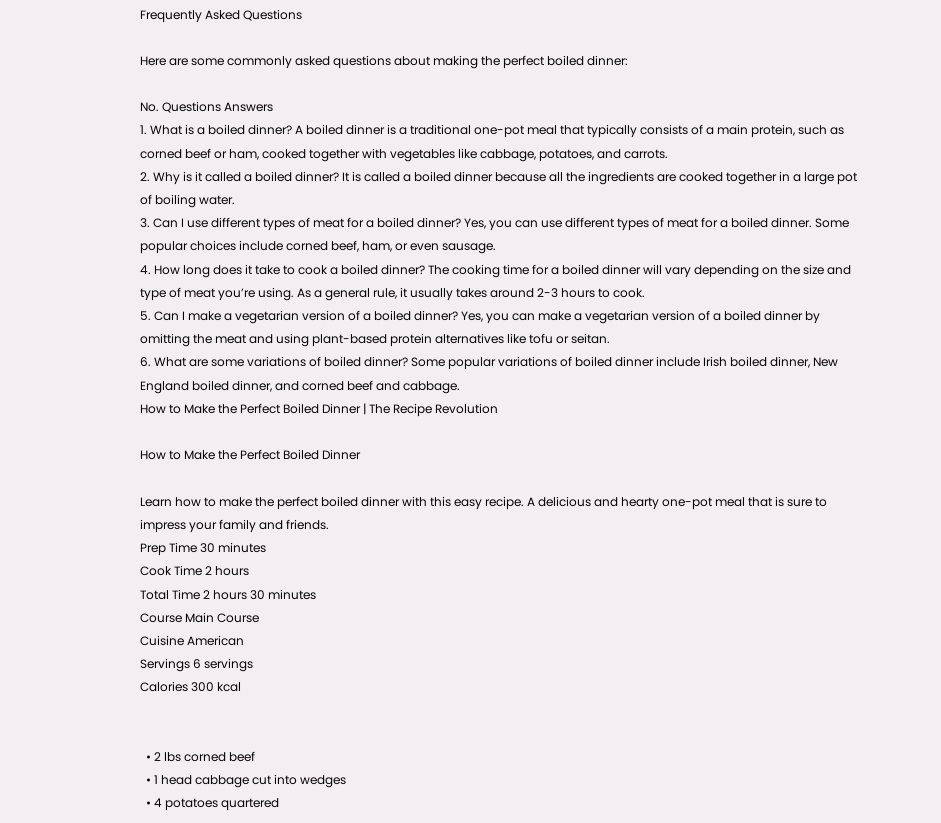Frequently Asked Questions

Here are some commonly asked questions about making the perfect boiled dinner:

No. Questions Answers
1. What is a boiled dinner? A boiled dinner is a traditional one-pot meal that typically consists of a main protein, such as corned beef or ham, cooked together with vegetables like cabbage, potatoes, and carrots.
2. Why is it called a boiled dinner? It is called a boiled dinner because all the ingredients are cooked together in a large pot of boiling water.
3. Can I use different types of meat for a boiled dinner? Yes, you can use different types of meat for a boiled dinner. Some popular choices include corned beef, ham, or even sausage.
4. How long does it take to cook a boiled dinner? The cooking time for a boiled dinner will vary depending on the size and type of meat you’re using. As a general rule, it usually takes around 2-3 hours to cook.
5. Can I make a vegetarian version of a boiled dinner? Yes, you can make a vegetarian version of a boiled dinner by omitting the meat and using plant-based protein alternatives like tofu or seitan.
6. What are some variations of boiled dinner? Some popular variations of boiled dinner include Irish boiled dinner, New England boiled dinner, and corned beef and cabbage.
How to Make the Perfect Boiled Dinner | The Recipe Revolution

How to Make the Perfect Boiled Dinner

Learn how to make the perfect boiled dinner with this easy recipe. A delicious and hearty one-pot meal that is sure to impress your family and friends.
Prep Time 30 minutes
Cook Time 2 hours
Total Time 2 hours 30 minutes
Course Main Course
Cuisine American
Servings 6 servings
Calories 300 kcal


  • 2 lbs corned beef
  • 1 head cabbage cut into wedges
  • 4 potatoes quartered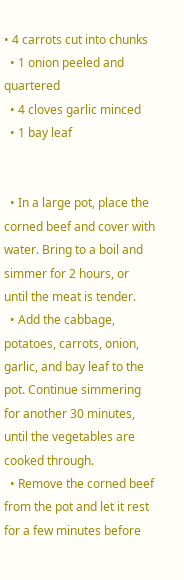• 4 carrots cut into chunks
  • 1 onion peeled and quartered
  • 4 cloves garlic minced
  • 1 bay leaf


  • In a large pot, place the corned beef and cover with water. Bring to a boil and simmer for 2 hours, or until the meat is tender.
  • Add the cabbage, potatoes, carrots, onion, garlic, and bay leaf to the pot. Continue simmering for another 30 minutes, until the vegetables are cooked through.
  • Remove the corned beef from the pot and let it rest for a few minutes before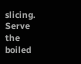slicing. Serve the boiled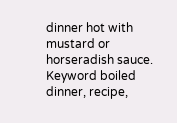dinner hot with mustard or horseradish sauce.
Keyword boiled dinner, recipe,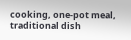cooking, one-pot meal, traditional dish